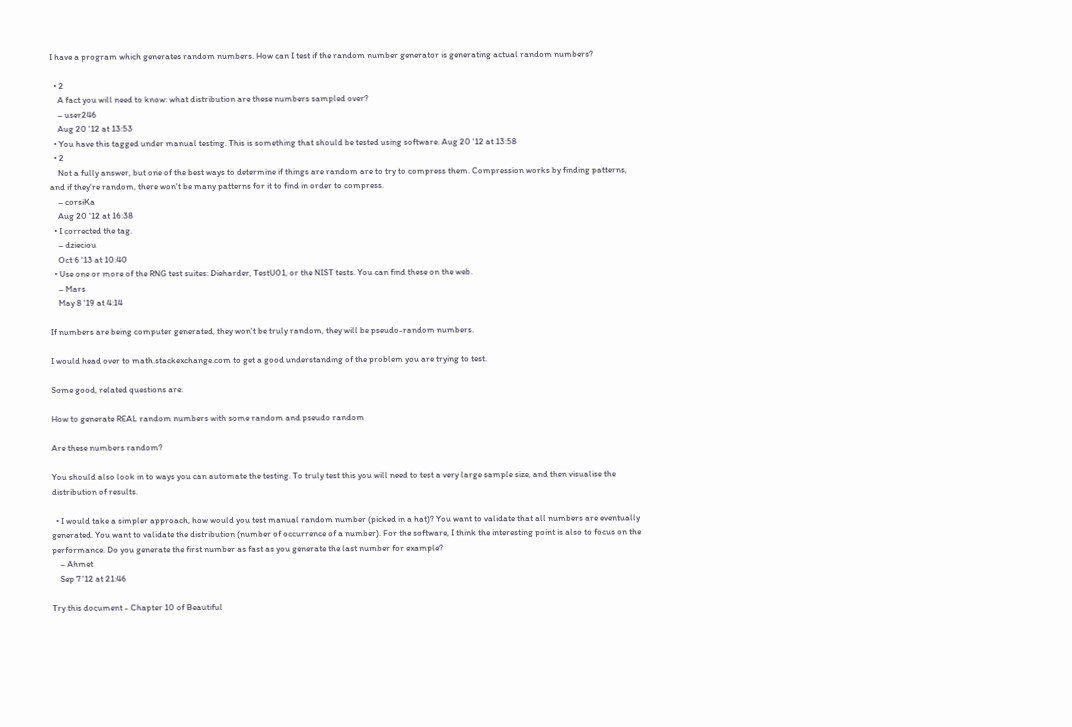I have a program which generates random numbers. How can I test if the random number generator is generating actual random numbers?

  • 2
    A fact you will need to know: what distribution are these numbers sampled over?
    – user246
    Aug 20 '12 at 13:53
  • You have this tagged under manual testing. This is something that should be tested using software. Aug 20 '12 at 13:58
  • 2
    Not a fully answer, but one of the best ways to determine if things are random are to try to compress them. Compression works by finding patterns, and if they're random, there won't be many patterns for it to find in order to compress.
    – corsiKa
    Aug 20 '12 at 16:38
  • I corrected the tag.
    – dzieciou
    Oct 6 '13 at 10:40
  • Use one or more of the RNG test suites: Dieharder, TestU01, or the NIST tests. You can find these on the web.
    – Mars
    May 8 '19 at 4:14

If numbers are being computer generated, they won't be truly random, they will be pseudo-random numbers.

I would head over to math.stackexchange.com to get a good understanding of the problem you are trying to test.

Some good, related questions are:

How to generate REAL random numbers with some random and pseudo random

Are these numbers random?

You should also look in to ways you can automate the testing. To truly test this you will need to test a very large sample size, and then visualise the distribution of results.

  • I would take a simpler approach, how would you test manual random number (picked in a hat)? You want to validate that all numbers are eventually generated. You want to validate the distribution (number of occurrence of a number). For the software, I think the interesting point is also to focus on the performance. Do you generate the first number as fast as you generate the last number for example?
    – Ahmet
    Sep 7 '12 at 21:46

Try this document - Chapter 10 of Beautiful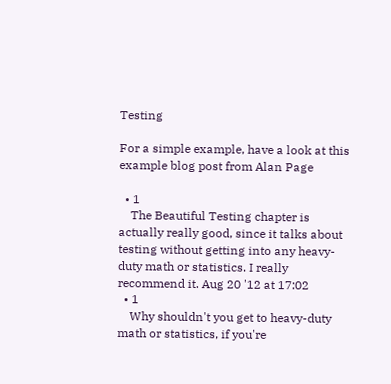Testing

For a simple example, have a look at this example blog post from Alan Page

  • 1
    The Beautiful Testing chapter is actually really good, since it talks about testing without getting into any heavy-duty math or statistics. I really recommend it. Aug 20 '12 at 17:02
  • 1
    Why shouldn't you get to heavy-duty math or statistics, if you're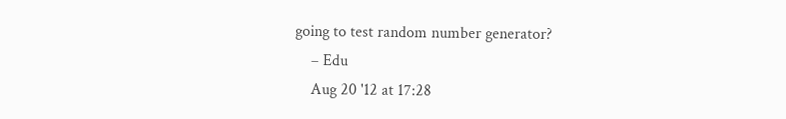going to test random number generator?
    – Edu
    Aug 20 '12 at 17:28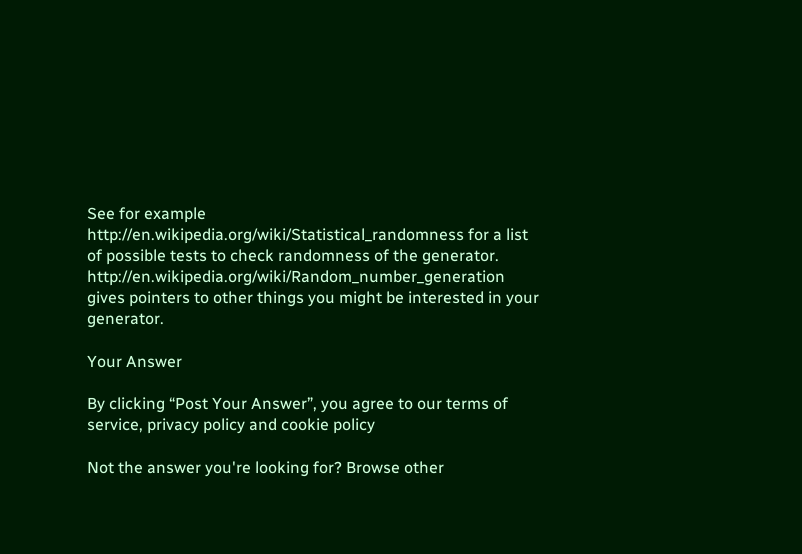See for example http://en.wikipedia.org/wiki/Statistical_randomness for a list of possible tests to check randomness of the generator. http://en.wikipedia.org/wiki/Random_number_generation gives pointers to other things you might be interested in your generator.

Your Answer

By clicking “Post Your Answer”, you agree to our terms of service, privacy policy and cookie policy

Not the answer you're looking for? Browse other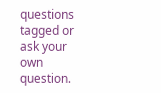questions tagged or ask your own question.